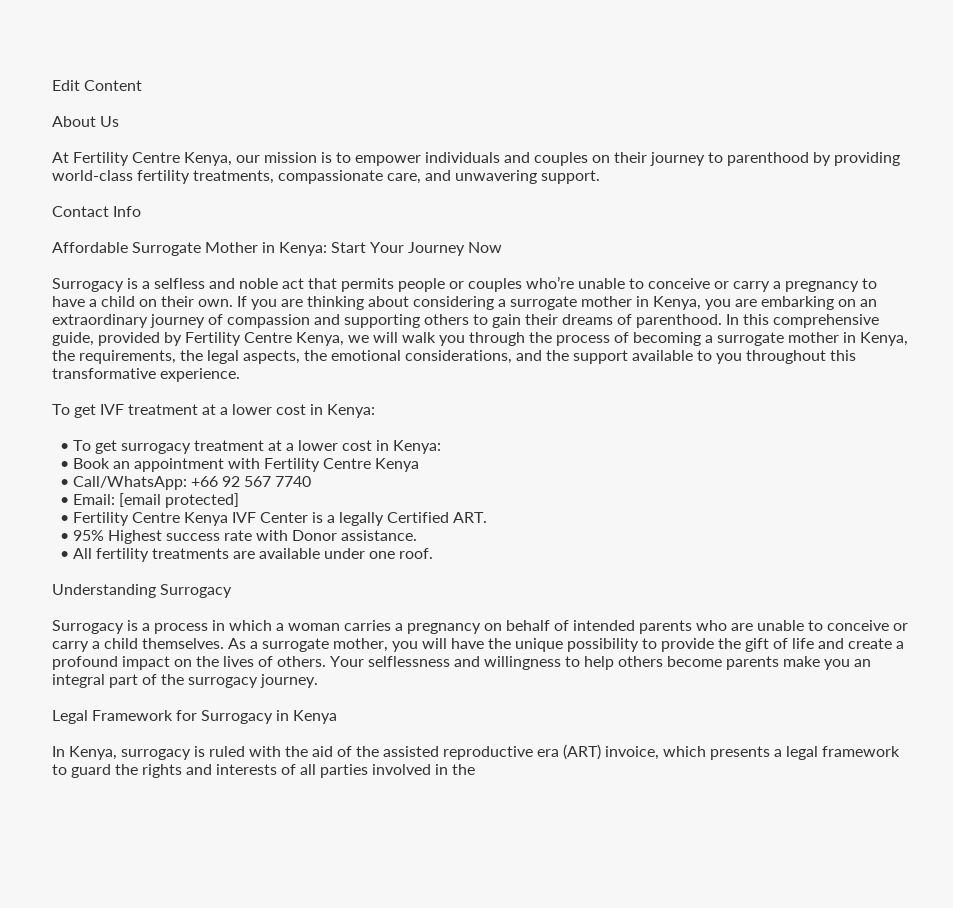Edit Content

About Us

At Fertility Centre Kenya, our mission is to empower individuals and couples on their journey to parenthood by providing world-class fertility treatments, compassionate care, and unwavering support.

Contact Info

Affordable Surrogate Mother in Kenya: Start Your Journey Now

Surrogacy is a selfless and noble act that permits people or couples who’re unable to conceive or carry a pregnancy to have a child on their own. If you are thinking about considering a surrogate mother in Kenya, you are embarking on an extraordinary journey of compassion and supporting others to gain their dreams of parenthood. In this comprehensive guide, provided by Fertility Centre Kenya, we will walk you through the process of becoming a surrogate mother in Kenya, the requirements, the legal aspects, the emotional considerations, and the support available to you throughout this transformative experience.

To get IVF treatment at a lower cost in Kenya:

  • To get surrogacy treatment at a lower cost in Kenya:
  • Book an appointment with Fertility Centre Kenya
  • Call/WhatsApp: +66 92 567 7740
  • Email: [email protected]
  • Fertility Centre Kenya IVF Center is a legally Certified ART.
  • 95% Highest success rate with Donor assistance.
  • All fertility treatments are available under one roof.

Understanding Surrogacy

Surrogacy is a process in which a woman carries a pregnancy on behalf of intended parents who are unable to conceive or carry a child themselves. As a surrogate mother, you will have the unique possibility to provide the gift of life and create a profound impact on the lives of others. Your selflessness and willingness to help others become parents make you an integral part of the surrogacy journey.

Legal Framework for Surrogacy in Kenya

In Kenya, surrogacy is ruled with the aid of the assisted reproductive era (ART) invoice, which presents a legal framework to guard the rights and interests of all parties involved in the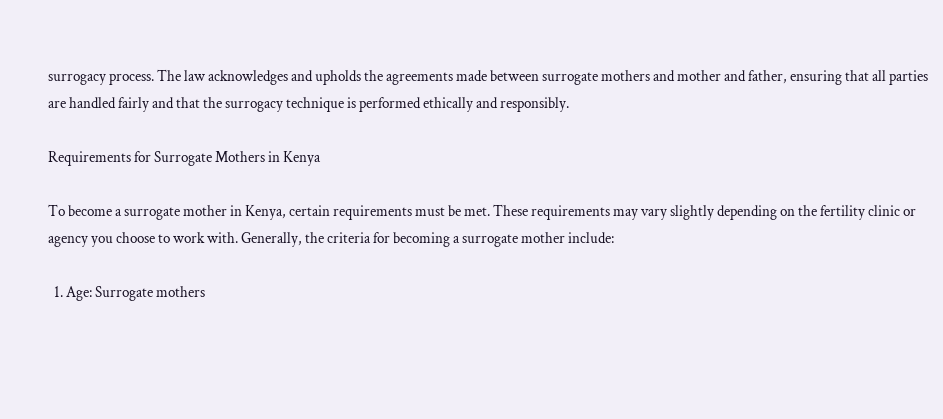surrogacy process. The law acknowledges and upholds the agreements made between surrogate mothers and mother and father, ensuring that all parties are handled fairly and that the surrogacy technique is performed ethically and responsibly.

Requirements for Surrogate Mothers in Kenya

To become a surrogate mother in Kenya, certain requirements must be met. These requirements may vary slightly depending on the fertility clinic or agency you choose to work with. Generally, the criteria for becoming a surrogate mother include:

  1. Age: Surrogate mothers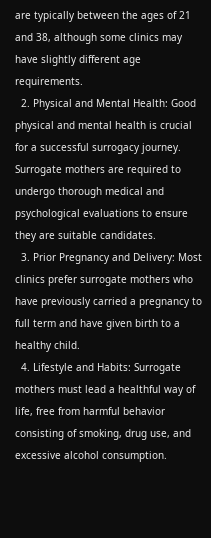are typically between the ages of 21 and 38, although some clinics may have slightly different age requirements.
  2. Physical and Mental Health: Good physical and mental health is crucial for a successful surrogacy journey. Surrogate mothers are required to undergo thorough medical and psychological evaluations to ensure they are suitable candidates.
  3. Prior Pregnancy and Delivery: Most clinics prefer surrogate mothers who have previously carried a pregnancy to full term and have given birth to a healthy child.
  4. Lifestyle and Habits: Surrogate mothers must lead a healthful way of life, free from harmful behavior consisting of smoking, drug use, and excessive alcohol consumption.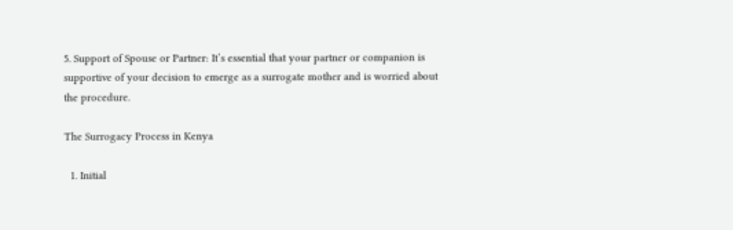5. Support of Spouse or Partner: It’s essential that your partner or companion is supportive of your decision to emerge as a surrogate mother and is worried about the procedure.

The Surrogacy Process in Kenya

  1. Initial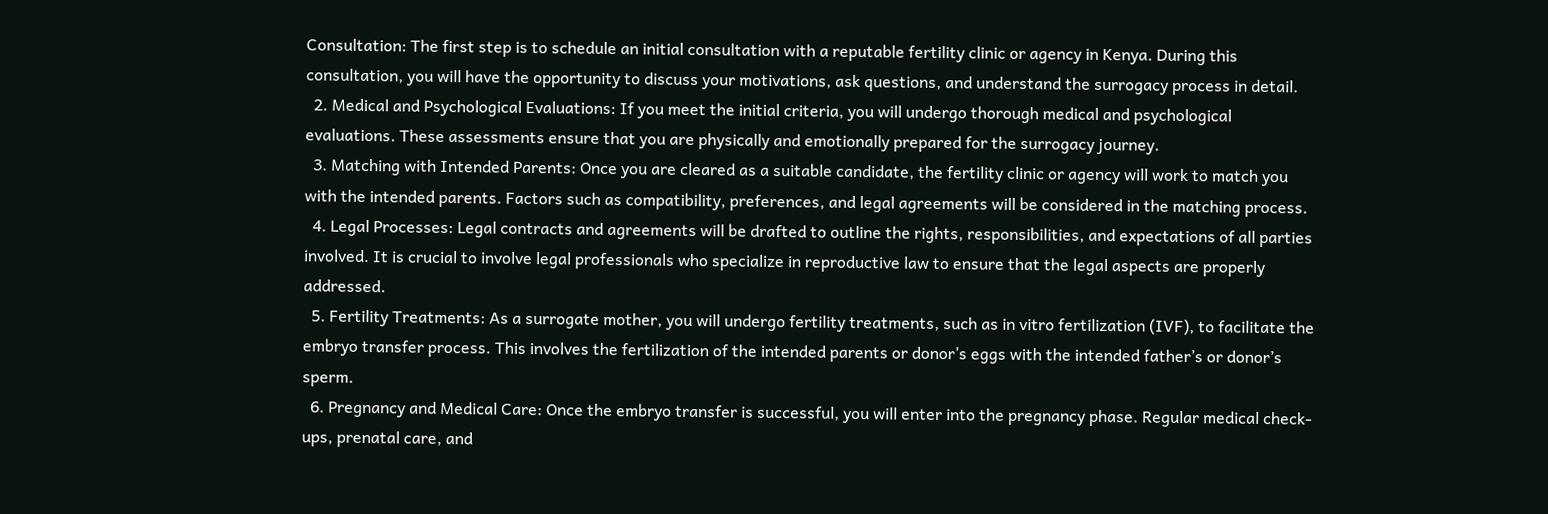Consultation: The first step is to schedule an initial consultation with a reputable fertility clinic or agency in Kenya. During this consultation, you will have the opportunity to discuss your motivations, ask questions, and understand the surrogacy process in detail.
  2. Medical and Psychological Evaluations: If you meet the initial criteria, you will undergo thorough medical and psychological evaluations. These assessments ensure that you are physically and emotionally prepared for the surrogacy journey.
  3. Matching with Intended Parents: Once you are cleared as a suitable candidate, the fertility clinic or agency will work to match you with the intended parents. Factors such as compatibility, preferences, and legal agreements will be considered in the matching process.
  4. Legal Processes: Legal contracts and agreements will be drafted to outline the rights, responsibilities, and expectations of all parties involved. It is crucial to involve legal professionals who specialize in reproductive law to ensure that the legal aspects are properly addressed.
  5. Fertility Treatments: As a surrogate mother, you will undergo fertility treatments, such as in vitro fertilization (IVF), to facilitate the embryo transfer process. This involves the fertilization of the intended parents or donor’s eggs with the intended father’s or donor’s sperm.
  6. Pregnancy and Medical Care: Once the embryo transfer is successful, you will enter into the pregnancy phase. Regular medical check-ups, prenatal care, and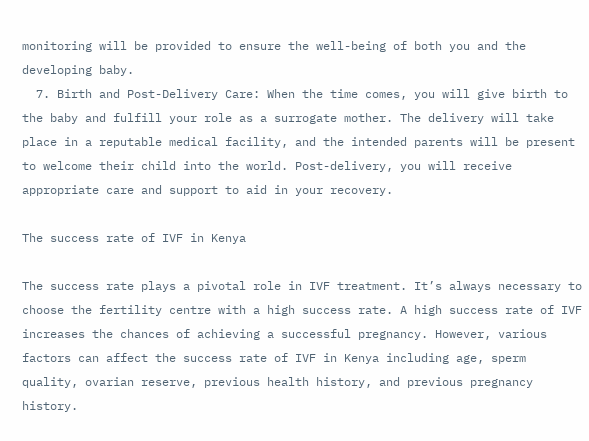monitoring will be provided to ensure the well-being of both you and the developing baby.
  7. Birth and Post-Delivery Care: When the time comes, you will give birth to the baby and fulfill your role as a surrogate mother. The delivery will take place in a reputable medical facility, and the intended parents will be present to welcome their child into the world. Post-delivery, you will receive appropriate care and support to aid in your recovery.

The success rate of IVF in Kenya

The success rate plays a pivotal role in IVF treatment. It’s always necessary to choose the fertility centre with a high success rate. A high success rate of IVF increases the chances of achieving a successful pregnancy. However, various factors can affect the success rate of IVF in Kenya including age, sperm quality, ovarian reserve, previous health history, and previous pregnancy history.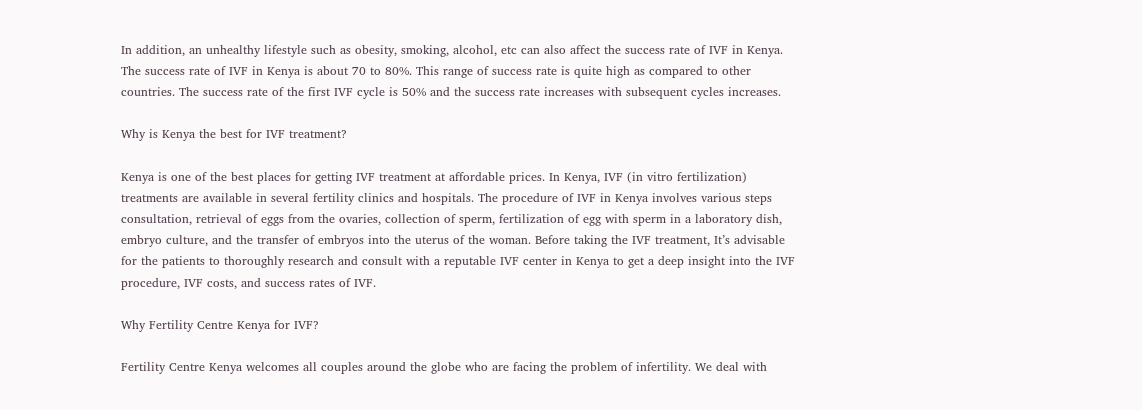In addition, an unhealthy lifestyle such as obesity, smoking, alcohol, etc can also affect the success rate of IVF in Kenya. The success rate of IVF in Kenya is about 70 to 80%. This range of success rate is quite high as compared to other countries. The success rate of the first IVF cycle is 50% and the success rate increases with subsequent cycles increases.

Why is Kenya the best for IVF treatment?

Kenya is one of the best places for getting IVF treatment at affordable prices. In Kenya, IVF (in vitro fertilization) treatments are available in several fertility clinics and hospitals. The procedure of IVF in Kenya involves various steps consultation, retrieval of eggs from the ovaries, collection of sperm, fertilization of egg with sperm in a laboratory dish, embryo culture, and the transfer of embryos into the uterus of the woman. Before taking the IVF treatment, It’s advisable for the patients to thoroughly research and consult with a reputable IVF center in Kenya to get a deep insight into the IVF procedure, IVF costs, and success rates of IVF.

Why Fertility Centre Kenya for IVF?

Fertility Centre Kenya welcomes all couples around the globe who are facing the problem of infertility. We deal with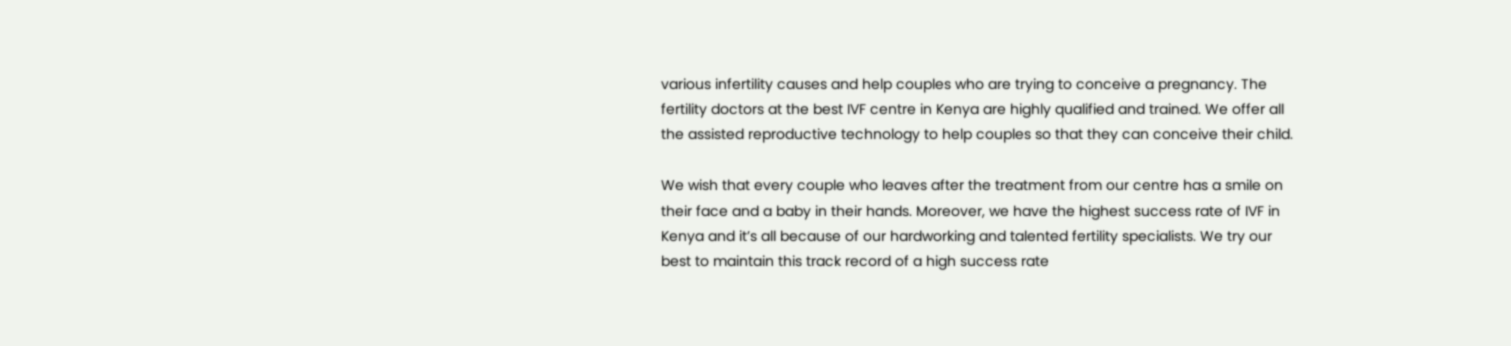various infertility causes and help couples who are trying to conceive a pregnancy. The fertility doctors at the best IVF centre in Kenya are highly qualified and trained. We offer all the assisted reproductive technology to help couples so that they can conceive their child.

We wish that every couple who leaves after the treatment from our centre has a smile on their face and a baby in their hands. Moreover, we have the highest success rate of IVF in Kenya and it’s all because of our hardworking and talented fertility specialists. We try our best to maintain this track record of a high success rate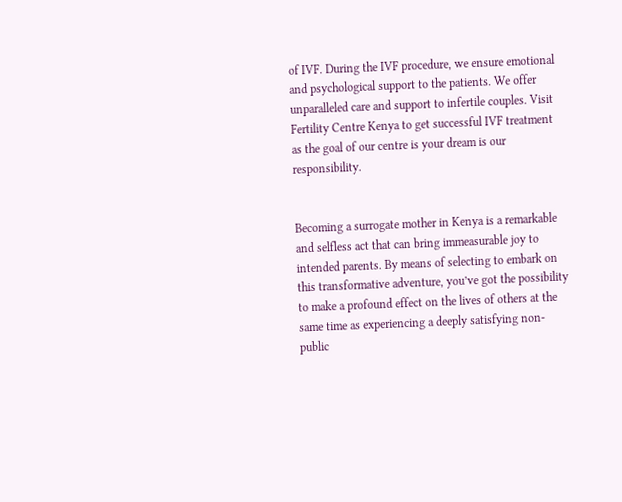of IVF. During the IVF procedure, we ensure emotional and psychological support to the patients. We offer unparalleled care and support to infertile couples. Visit Fertility Centre Kenya to get successful IVF treatment as the goal of our centre is your dream is our responsibility.


Becoming a surrogate mother in Kenya is a remarkable and selfless act that can bring immeasurable joy to intended parents. By means of selecting to embark on this transformative adventure, you’ve got the possibility to make a profound effect on the lives of others at the same time as experiencing a deeply satisfying non-public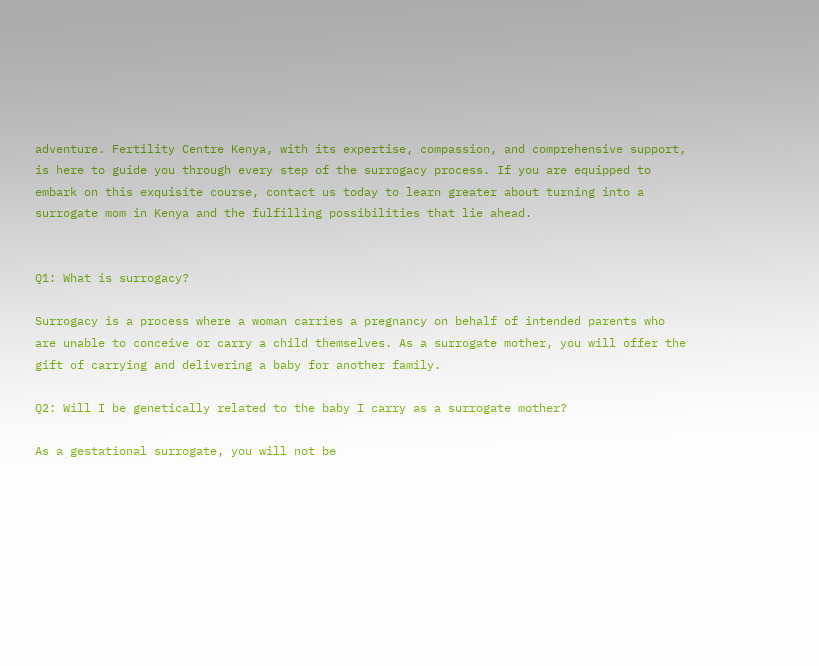adventure. Fertility Centre Kenya, with its expertise, compassion, and comprehensive support, is here to guide you through every step of the surrogacy process. If you are equipped to embark on this exquisite course, contact us today to learn greater about turning into a surrogate mom in Kenya and the fulfilling possibilities that lie ahead.


Q1: What is surrogacy?

Surrogacy is a process where a woman carries a pregnancy on behalf of intended parents who are unable to conceive or carry a child themselves. As a surrogate mother, you will offer the gift of carrying and delivering a baby for another family.

Q2: Will I be genetically related to the baby I carry as a surrogate mother?

As a gestational surrogate, you will not be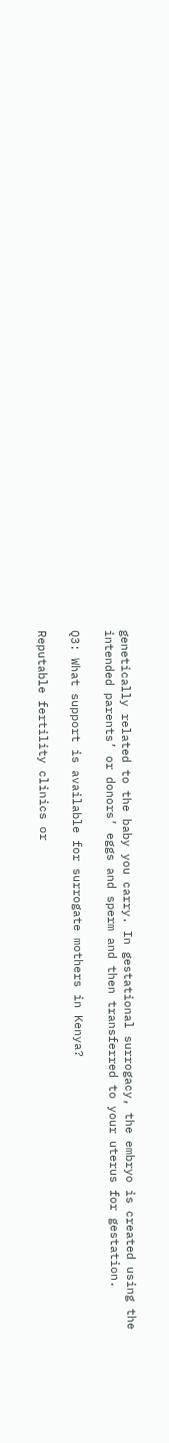genetically related to the baby you carry. In gestational surrogacy, the embryo is created using the intended parents’ or donors’ eggs and sperm and then transferred to your uterus for gestation.

Q3: What support is available for surrogate mothers in Kenya?

Reputable fertility clinics or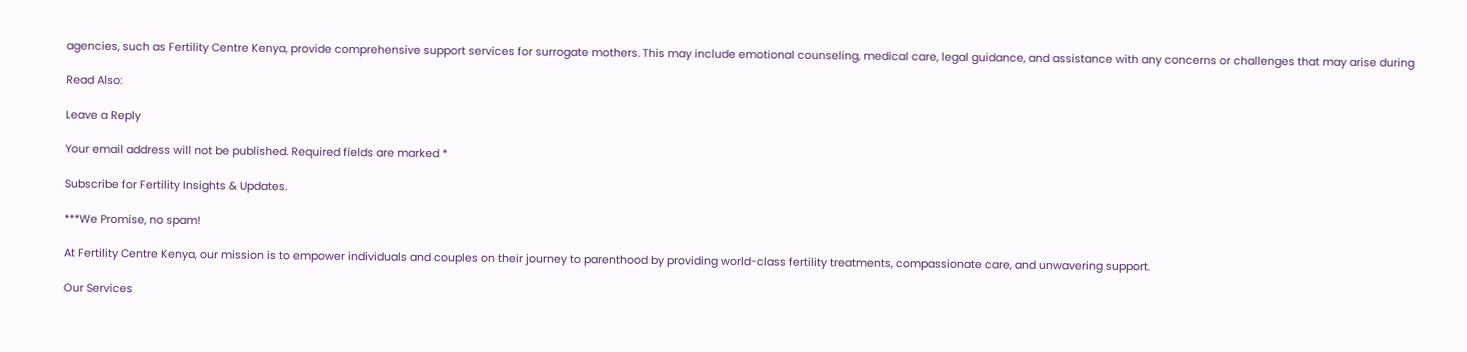agencies, such as Fertility Centre Kenya, provide comprehensive support services for surrogate mothers. This may include emotional counseling, medical care, legal guidance, and assistance with any concerns or challenges that may arise during

Read Also:

Leave a Reply

Your email address will not be published. Required fields are marked *

Subscribe for Fertility Insights & Updates.

***We Promise, no spam!

At Fertility Centre Kenya, our mission is to empower individuals and couples on their journey to parenthood by providing world-class fertility treatments, compassionate care, and unwavering support.

Our Services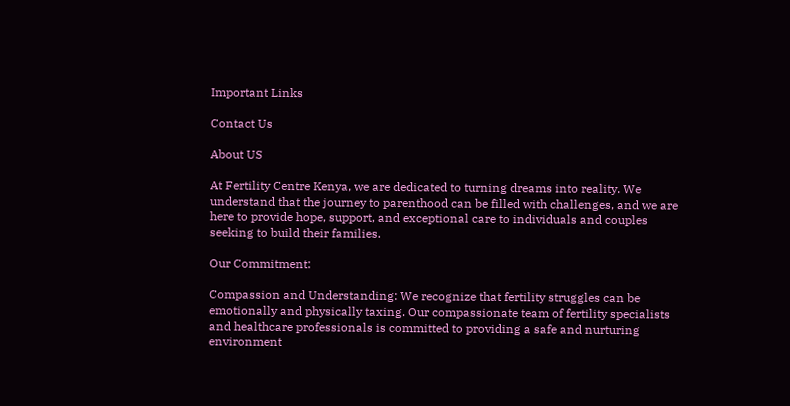Important Links

Contact Us

About US

At Fertility Centre Kenya, we are dedicated to turning dreams into reality. We understand that the journey to parenthood can be filled with challenges, and we are here to provide hope, support, and exceptional care to individuals and couples seeking to build their families.

Our Commitment:

Compassion and Understanding: We recognize that fertility struggles can be emotionally and physically taxing. Our compassionate team of fertility specialists and healthcare professionals is committed to providing a safe and nurturing environment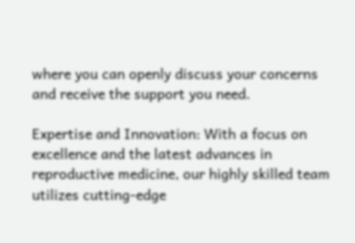where you can openly discuss your concerns and receive the support you need.

Expertise and Innovation: With a focus on excellence and the latest advances in reproductive medicine, our highly skilled team utilizes cutting-edge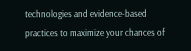technologies and evidence-based practices to maximize your chances of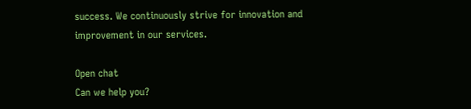success. We continuously strive for innovation and improvement in our services.

Open chat
Can we help you?